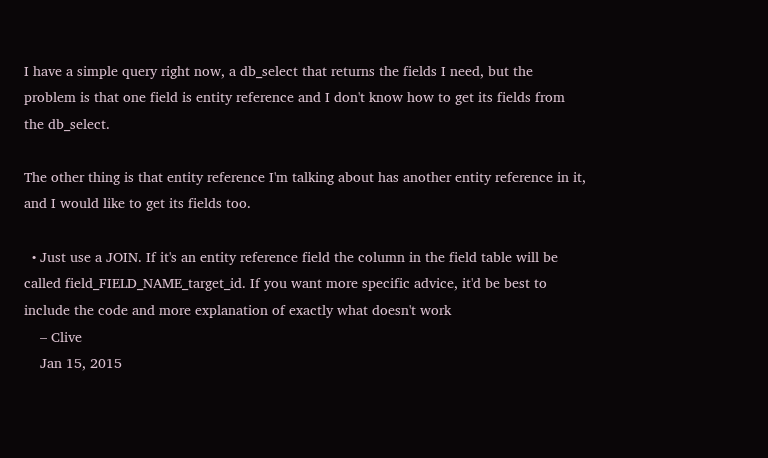I have a simple query right now, a db_select that returns the fields I need, but the problem is that one field is entity reference and I don't know how to get its fields from the db_select.

The other thing is that entity reference I'm talking about has another entity reference in it, and I would like to get its fields too.

  • Just use a JOIN. If it's an entity reference field the column in the field table will be called field_FIELD_NAME_target_id. If you want more specific advice, it'd be best to include the code and more explanation of exactly what doesn't work
    – Clive
    Jan 15, 2015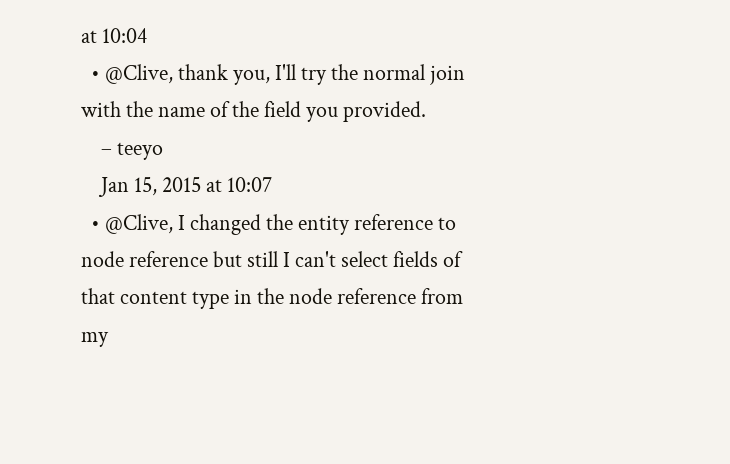at 10:04
  • @Clive, thank you, I'll try the normal join with the name of the field you provided.
    – teeyo
    Jan 15, 2015 at 10:07
  • @Clive, I changed the entity reference to node reference but still I can't select fields of that content type in the node reference from my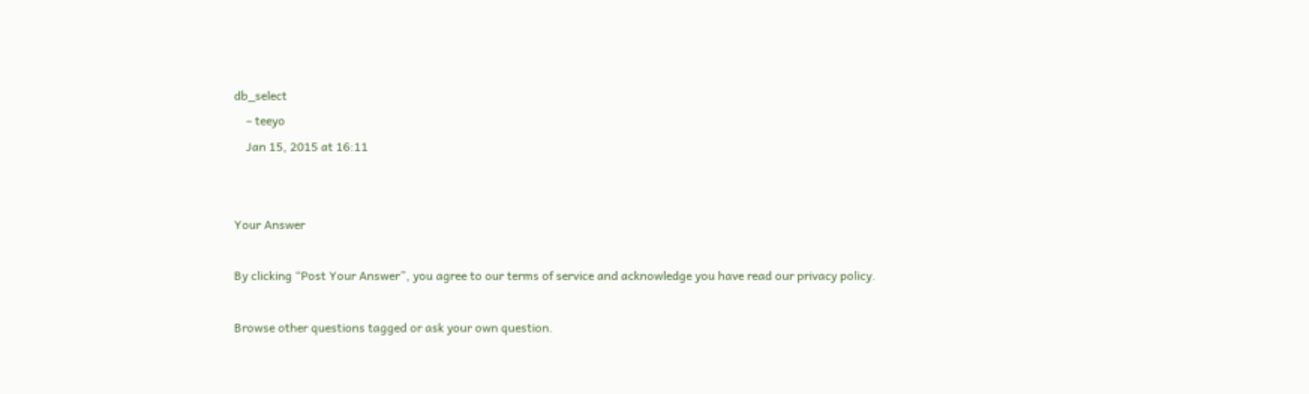db_select
    – teeyo
    Jan 15, 2015 at 16:11


Your Answer

By clicking “Post Your Answer”, you agree to our terms of service and acknowledge you have read our privacy policy.

Browse other questions tagged or ask your own question.